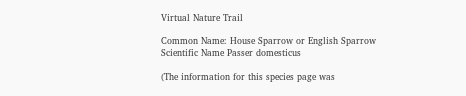Virtual Nature Trail

Common Name: House Sparrow or English Sparrow
Scientific Name Passer domesticus

(The information for this species page was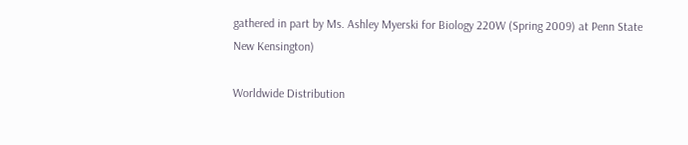gathered in part by Ms. Ashley Myerski for Biology 220W (Spring 2009) at Penn State New Kensington)

Worldwide Distribution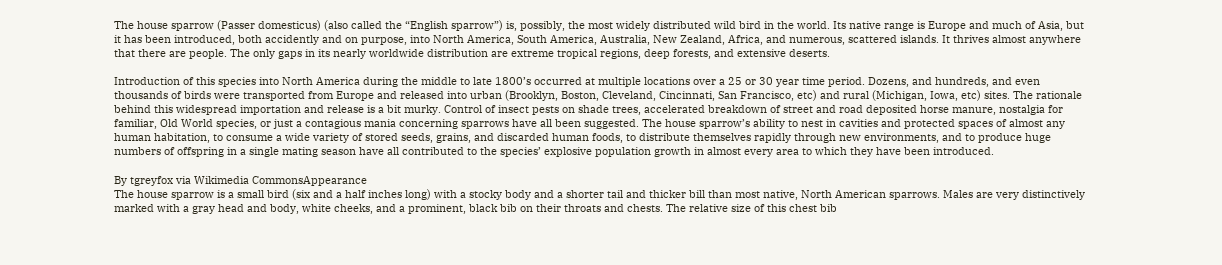The house sparrow (Passer domesticus) (also called the “English sparrow”) is, possibly, the most widely distributed wild bird in the world. Its native range is Europe and much of Asia, but it has been introduced, both accidently and on purpose, into North America, South America, Australia, New Zealand, Africa, and numerous, scattered islands. It thrives almost anywhere that there are people. The only gaps in its nearly worldwide distribution are extreme tropical regions, deep forests, and extensive deserts.

Introduction of this species into North America during the middle to late 1800’s occurred at multiple locations over a 25 or 30 year time period. Dozens, and hundreds, and even thousands of birds were transported from Europe and released into urban (Brooklyn, Boston, Cleveland, Cincinnati, San Francisco, etc) and rural (Michigan, Iowa, etc) sites. The rationale behind this widespread importation and release is a bit murky. Control of insect pests on shade trees, accelerated breakdown of street and road deposited horse manure, nostalgia for familiar, Old World species, or just a contagious mania concerning sparrows have all been suggested. The house sparrow’s ability to nest in cavities and protected spaces of almost any human habitation, to consume a wide variety of stored seeds, grains, and discarded human foods, to distribute themselves rapidly through new environments, and to produce huge numbers of offspring in a single mating season have all contributed to the species’ explosive population growth in almost every area to which they have been introduced.

By tgreyfox via Wikimedia CommonsAppearance
The house sparrow is a small bird (six and a half inches long) with a stocky body and a shorter tail and thicker bill than most native, North American sparrows. Males are very distinctively marked with a gray head and body, white cheeks, and a prominent, black bib on their throats and chests. The relative size of this chest bib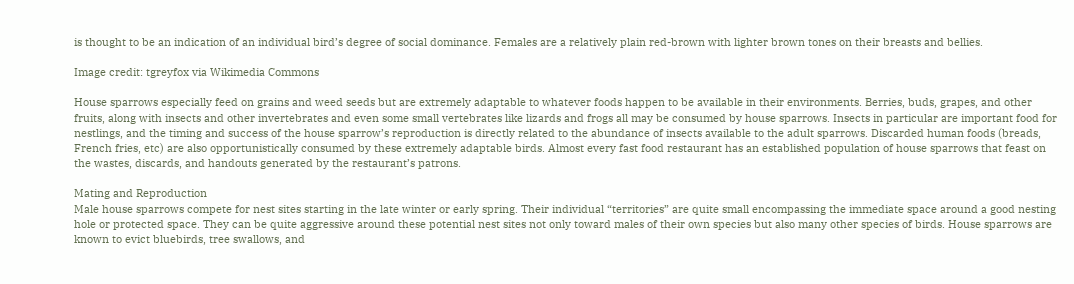is thought to be an indication of an individual bird’s degree of social dominance. Females are a relatively plain red-brown with lighter brown tones on their breasts and bellies.

Image credit: tgreyfox via Wikimedia Commons

House sparrows especially feed on grains and weed seeds but are extremely adaptable to whatever foods happen to be available in their environments. Berries, buds, grapes, and other fruits, along with insects and other invertebrates and even some small vertebrates like lizards and frogs all may be consumed by house sparrows. Insects in particular are important food for nestlings, and the timing and success of the house sparrow’s reproduction is directly related to the abundance of insects available to the adult sparrows. Discarded human foods (breads, French fries, etc) are also opportunistically consumed by these extremely adaptable birds. Almost every fast food restaurant has an established population of house sparrows that feast on the wastes, discards, and handouts generated by the restaurant’s patrons.

Mating and Reproduction
Male house sparrows compete for nest sites starting in the late winter or early spring. Their individual “territories” are quite small encompassing the immediate space around a good nesting hole or protected space. They can be quite aggressive around these potential nest sites not only toward males of their own species but also many other species of birds. House sparrows are known to evict bluebirds, tree swallows, and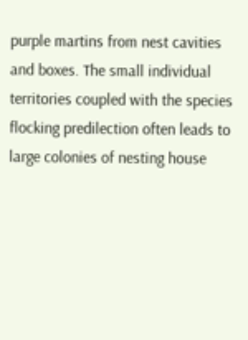purple martins from nest cavities and boxes. The small individual territories coupled with the species flocking predilection often leads to large colonies of nesting house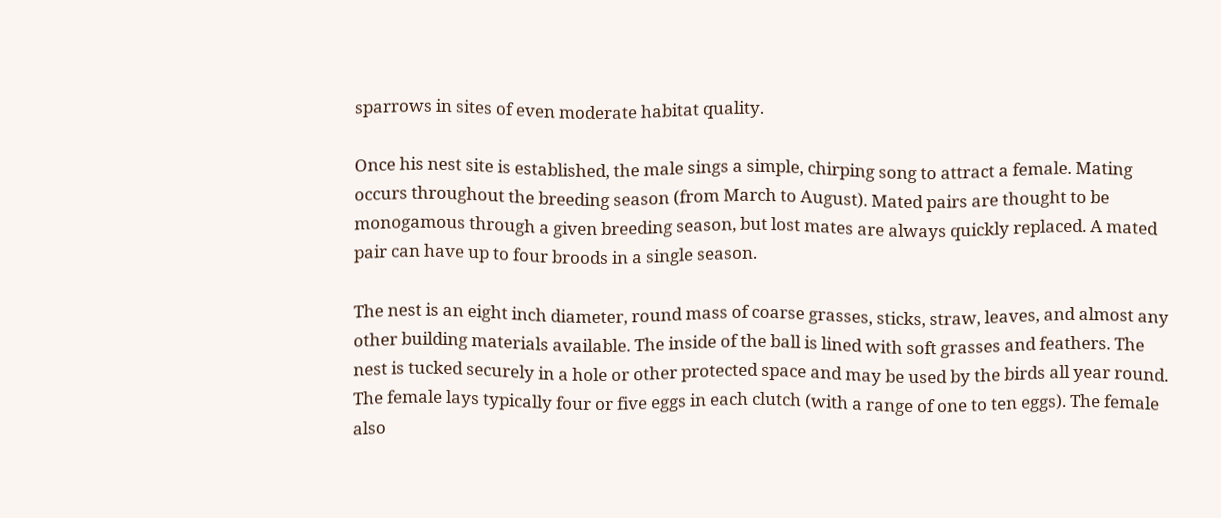sparrows in sites of even moderate habitat quality.

Once his nest site is established, the male sings a simple, chirping song to attract a female. Mating occurs throughout the breeding season (from March to August). Mated pairs are thought to be monogamous through a given breeding season, but lost mates are always quickly replaced. A mated pair can have up to four broods in a single season.

The nest is an eight inch diameter, round mass of coarse grasses, sticks, straw, leaves, and almost any other building materials available. The inside of the ball is lined with soft grasses and feathers. The nest is tucked securely in a hole or other protected space and may be used by the birds all year round.
The female lays typically four or five eggs in each clutch (with a range of one to ten eggs). The female also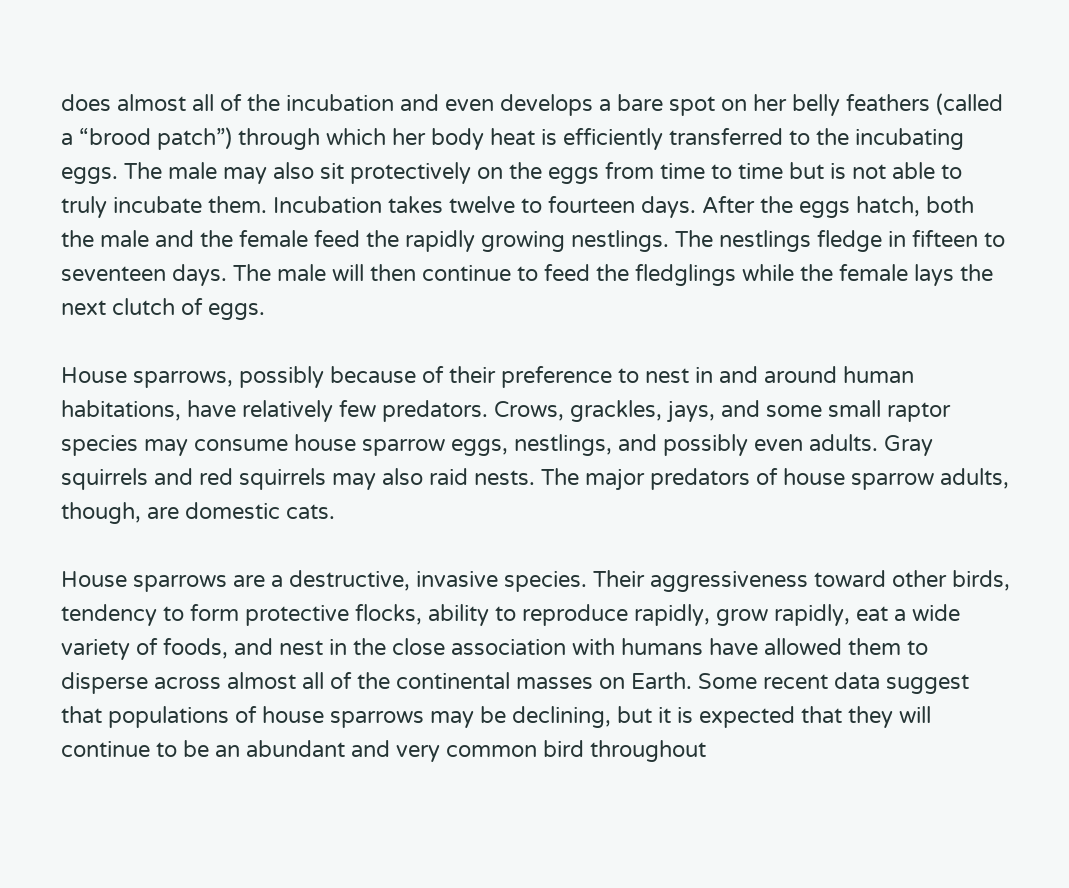does almost all of the incubation and even develops a bare spot on her belly feathers (called a “brood patch”) through which her body heat is efficiently transferred to the incubating eggs. The male may also sit protectively on the eggs from time to time but is not able to truly incubate them. Incubation takes twelve to fourteen days. After the eggs hatch, both the male and the female feed the rapidly growing nestlings. The nestlings fledge in fifteen to seventeen days. The male will then continue to feed the fledglings while the female lays the next clutch of eggs.

House sparrows, possibly because of their preference to nest in and around human habitations, have relatively few predators. Crows, grackles, jays, and some small raptor species may consume house sparrow eggs, nestlings, and possibly even adults. Gray squirrels and red squirrels may also raid nests. The major predators of house sparrow adults, though, are domestic cats.

House sparrows are a destructive, invasive species. Their aggressiveness toward other birds, tendency to form protective flocks, ability to reproduce rapidly, grow rapidly, eat a wide variety of foods, and nest in the close association with humans have allowed them to disperse across almost all of the continental masses on Earth. Some recent data suggest that populations of house sparrows may be declining, but it is expected that they will continue to be an abundant and very common bird throughout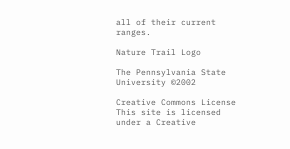all of their current ranges.

Nature Trail Logo

The Pennsylvania State University ©2002

Creative Commons License This site is licensed under a Creative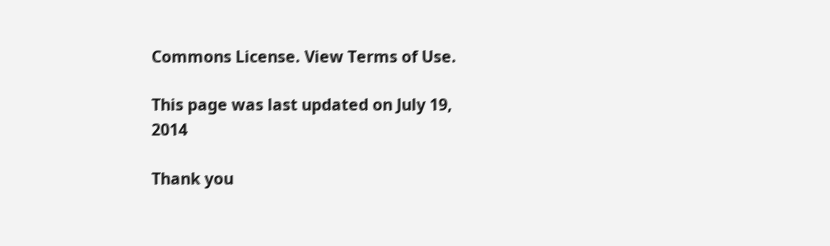Commons License. View Terms of Use.

This page was last updated on July 19, 2014

Thank you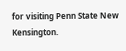for visiting Penn State New Kensington.